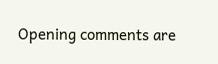Opening comments are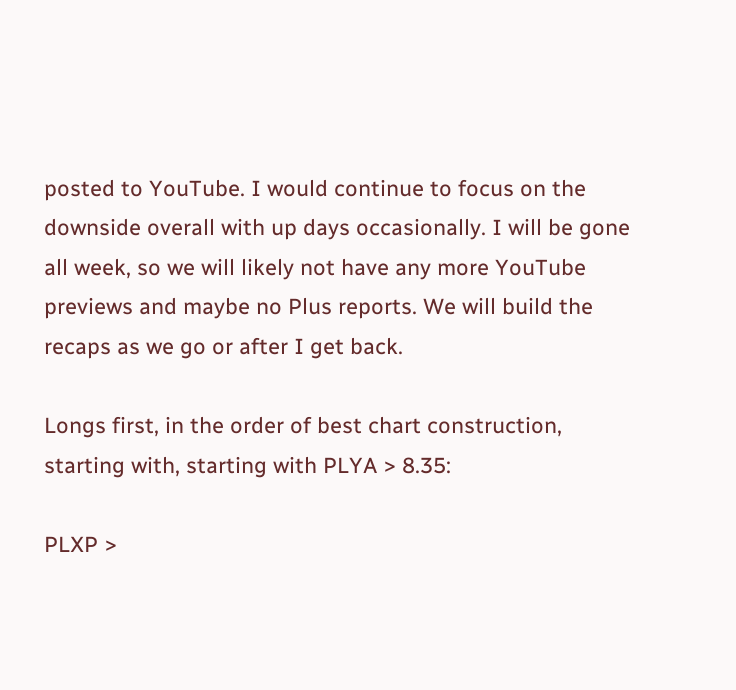posted to YouTube. I would continue to focus on the downside overall with up days occasionally. I will be gone all week, so we will likely not have any more YouTube previews and maybe no Plus reports. We will build the recaps as we go or after I get back.

Longs first, in the order of best chart construction, starting with, starting with PLYA > 8.35:

PLXP >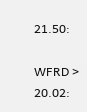21.50:

WFRD > 20.02: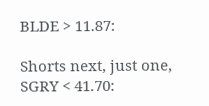BLDE > 11.87:

Shorts next, just one, SGRY < 41.70: